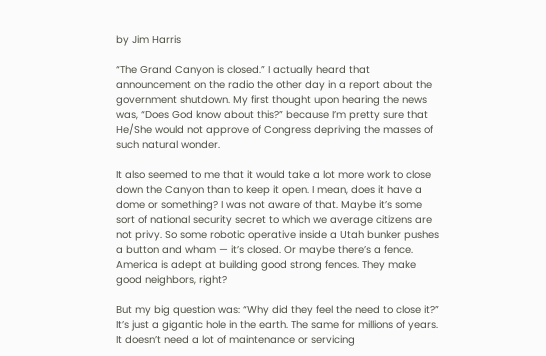by Jim Harris

“The Grand Canyon is closed.” I actually heard that announcement on the radio the other day in a report about the government shutdown. My first thought upon hearing the news was, “Does God know about this?” because I’m pretty sure that He/She would not approve of Congress depriving the masses of such natural wonder.

It also seemed to me that it would take a lot more work to close down the Canyon than to keep it open. I mean, does it have a dome or something? I was not aware of that. Maybe it’s some sort of national security secret to which we average citizens are not privy. So some robotic operative inside a Utah bunker pushes a button and wham — it’s closed. Or maybe there’s a fence. America is adept at building good strong fences. They make good neighbors, right?

But my big question was: “Why did they feel the need to close it?” It’s just a gigantic hole in the earth. The same for millions of years. It doesn’t need a lot of maintenance or servicing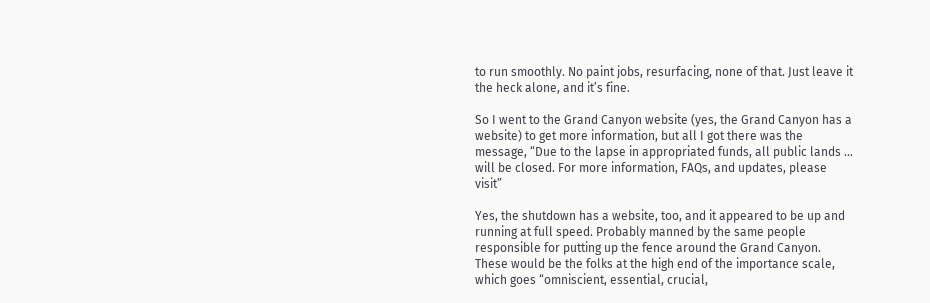to run smoothly. No paint jobs, resurfacing, none of that. Just leave it the heck alone, and it’s fine.

So I went to the Grand Canyon website (yes, the Grand Canyon has a website) to get more information, but all I got there was the message, “Due to the lapse in appropriated funds, all public lands … will be closed. For more information, FAQs, and updates, please visit”

Yes, the shutdown has a website, too, and it appeared to be up and running at full speed. Probably manned by the same people responsible for putting up the fence around the Grand Canyon. These would be the folks at the high end of the importance scale, which goes “omniscient, essential, crucial,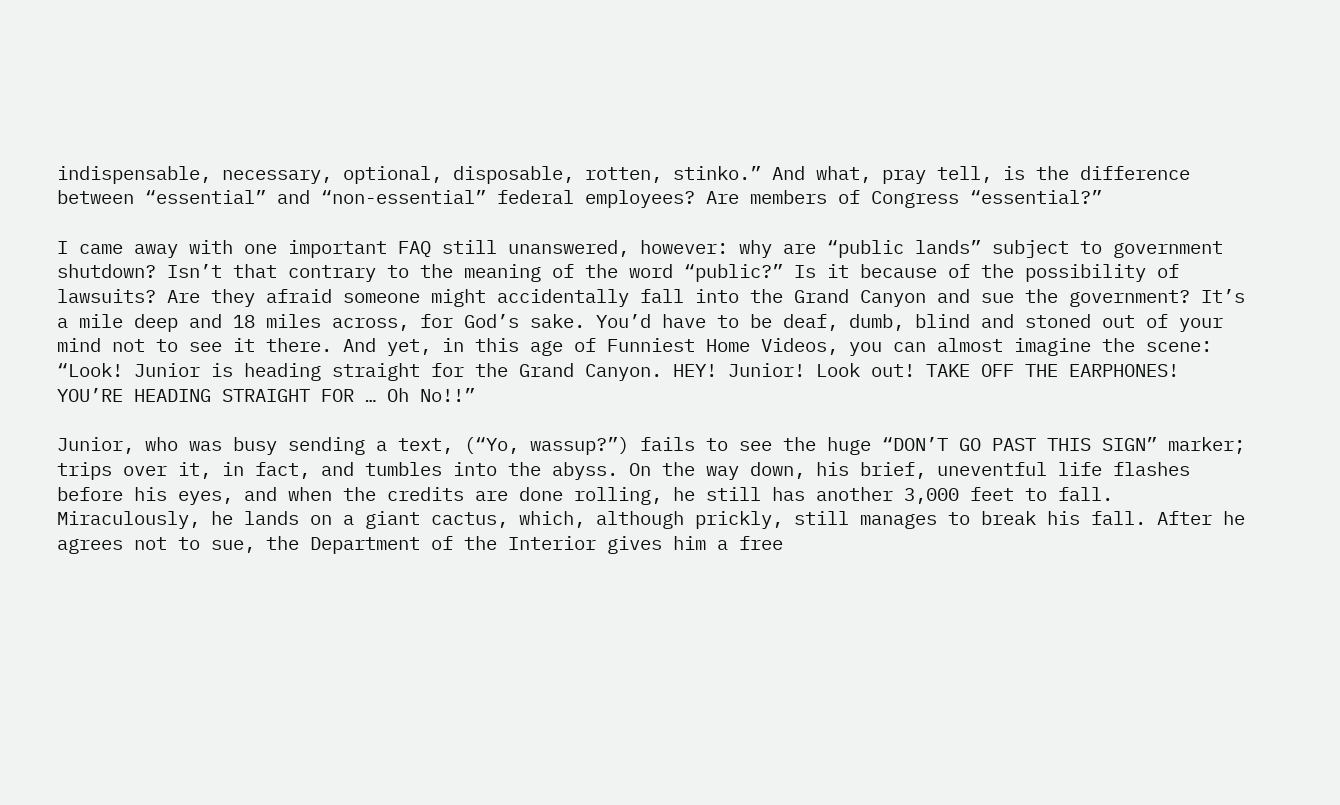indispensable, necessary, optional, disposable, rotten, stinko.” And what, pray tell, is the difference between “essential” and “non-essential” federal employees? Are members of Congress “essential?”

I came away with one important FAQ still unanswered, however: why are “public lands” subject to government shutdown? Isn’t that contrary to the meaning of the word “public?” Is it because of the possibility of lawsuits? Are they afraid someone might accidentally fall into the Grand Canyon and sue the government? It’s a mile deep and 18 miles across, for God’s sake. You’d have to be deaf, dumb, blind and stoned out of your mind not to see it there. And yet, in this age of Funniest Home Videos, you can almost imagine the scene: “Look! Junior is heading straight for the Grand Canyon. HEY! Junior! Look out! TAKE OFF THE EARPHONES! YOU’RE HEADING STRAIGHT FOR … Oh No!!”

Junior, who was busy sending a text, (“Yo, wassup?”) fails to see the huge “DON’T GO PAST THIS SIGN” marker; trips over it, in fact, and tumbles into the abyss. On the way down, his brief, uneventful life flashes before his eyes, and when the credits are done rolling, he still has another 3,000 feet to fall. Miraculously, he lands on a giant cactus, which, although prickly, still manages to break his fall. After he agrees not to sue, the Department of the Interior gives him a free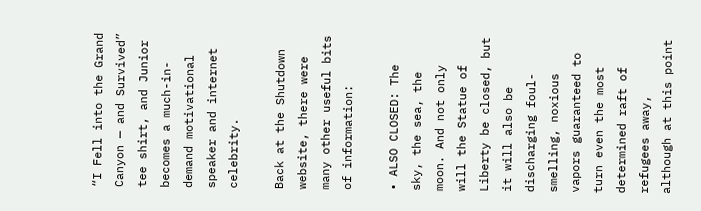“I Fell into the Grand Canyon — and Survived” tee shirt, and Junior becomes a much-in-demand motivational speaker and internet celebrity.

Back at the Shutdown website, there were many other useful bits of information:

• ALSO CLOSED: The sky, the sea, the moon. And not only will the Statue of Liberty be closed, but it will also be discharging foul-smelling, noxious vapors guaranteed to turn even the most determined raft of refugees away, although at this point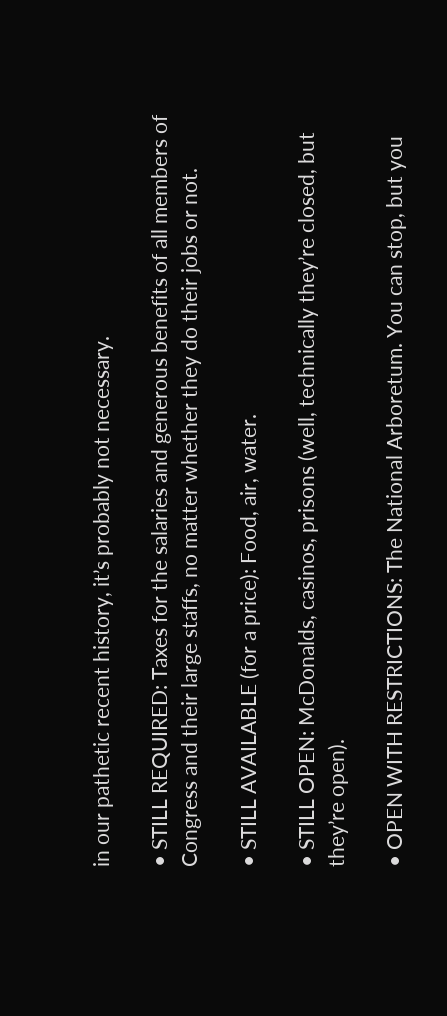in our pathetic recent history, it’s probably not necessary.

• STILL REQUIRED: Taxes for the salaries and generous benefits of all members of Congress and their large staffs, no matter whether they do their jobs or not.

• STILL AVAILABLE (for a price): Food, air, water.

• STILL OPEN: McDonalds, casinos, prisons (well, technically they’re closed, but they’re open).

• OPEN WITH RESTRICTIONS: The National Arboretum. You can stop, but you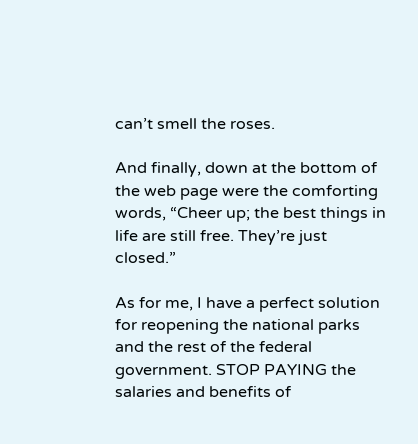can’t smell the roses.

And finally, down at the bottom of the web page were the comforting words, “Cheer up; the best things in life are still free. They’re just closed.”

As for me, I have a perfect solution for reopening the national parks and the rest of the federal government. STOP PAYING the salaries and benefits of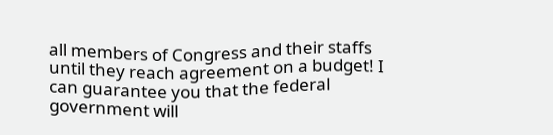all members of Congress and their staffs until they reach agreement on a budget! I can guarantee you that the federal government will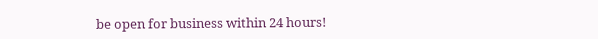be open for business within 24 hours!